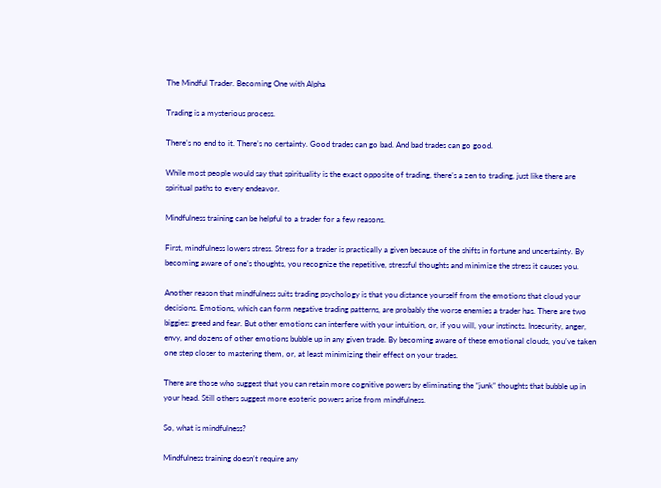The Mindful Trader. Becoming One with Alpha

Trading is a mysterious process.

There’s no end to it. There’s no certainty. Good trades can go bad. And bad trades can go good.

While most people would say that spirituality is the exact opposite of trading, there’s a zen to trading, just like there are spiritual paths to every endeavor.

Mindfulness training can be helpful to a trader for a few reasons.

First, mindfulness lowers stress. Stress for a trader is practically a given because of the shifts in fortune and uncertainty. By becoming aware of one’s thoughts, you recognize the repetitive, stressful thoughts and minimize the stress it causes you.

Another reason that mindfulness suits trading psychology is that you distance yourself from the emotions that cloud your decisions. Emotions, which can form negative trading patterns, are probably the worse enemies a trader has. There are two biggies: greed and fear. But other emotions can interfere with your intuition, or, if you will, your instincts. Insecurity, anger, envy, and dozens of other emotions bubble up in any given trade. By becoming aware of these emotional clouds, you’ve taken one step closer to mastering them, or, at least minimizing their effect on your trades.

There are those who suggest that you can retain more cognitive powers by eliminating the “junk” thoughts that bubble up in your head. Still others suggest more esoteric powers arise from mindfulness.

So, what is mindfulness?

Mindfulness training doesn’t require any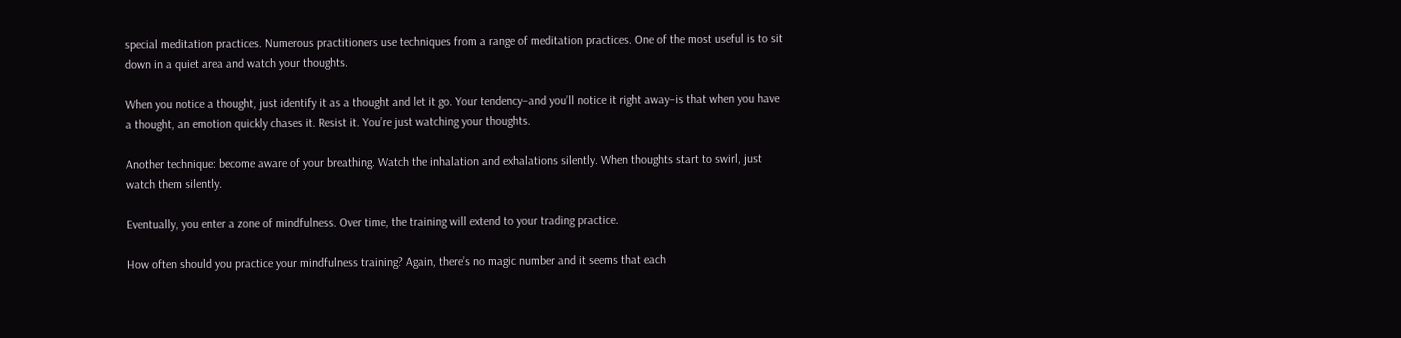special meditation practices. Numerous practitioners use techniques from a range of meditation practices. One of the most useful is to sit down in a quiet area and watch your thoughts.

When you notice a thought, just identify it as a thought and let it go. Your tendency–and you’ll notice it right away–is that when you have a thought, an emotion quickly chases it. Resist it. You’re just watching your thoughts.

Another technique: become aware of your breathing. Watch the inhalation and exhalations silently. When thoughts start to swirl, just watch them silently.

Eventually, you enter a zone of mindfulness. Over time, the training will extend to your trading practice.

How often should you practice your mindfulness training? Again, there’s no magic number and it seems that each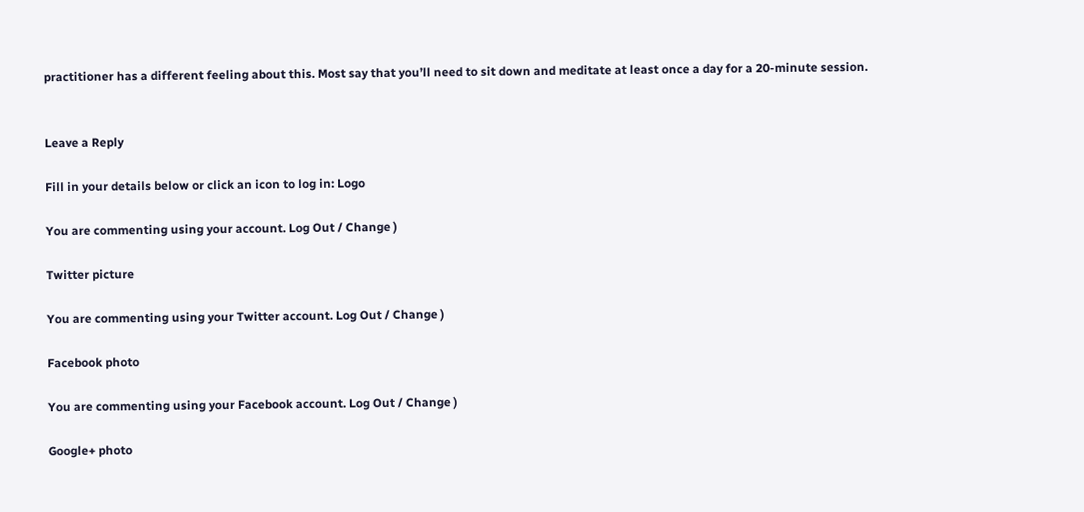practitioner has a different feeling about this. Most say that you’ll need to sit down and meditate at least once a day for a 20-minute session.


Leave a Reply

Fill in your details below or click an icon to log in: Logo

You are commenting using your account. Log Out / Change )

Twitter picture

You are commenting using your Twitter account. Log Out / Change )

Facebook photo

You are commenting using your Facebook account. Log Out / Change )

Google+ photo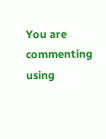You are commenting using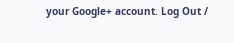your Google+ account. Log Out /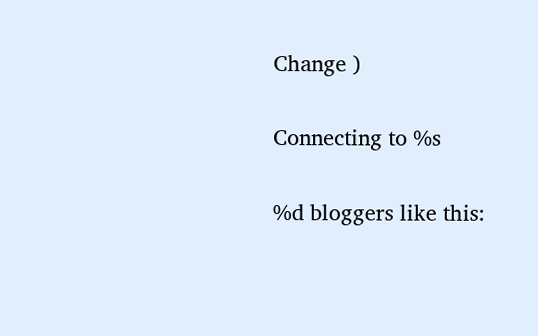Change )

Connecting to %s

%d bloggers like this: